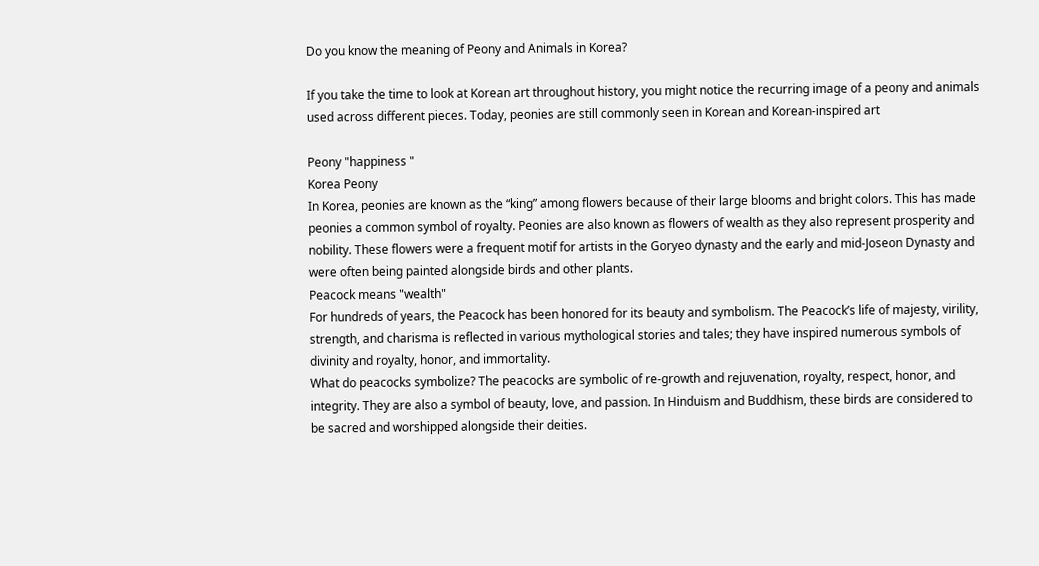Do you know the meaning of Peony and Animals in Korea?

If you take the time to look at Korean art throughout history, you might notice the recurring image of a peony and animals used across different pieces. Today, peonies are still commonly seen in Korean and Korean-inspired art

Peony "happiness "
Korea Peony
In Korea, peonies are known as the “king” among flowers because of their large blooms and bright colors. This has made peonies a common symbol of royalty. Peonies are also known as flowers of wealth as they also represent prosperity and nobility. These flowers were a frequent motif for artists in the Goryeo dynasty and the early and mid-Joseon Dynasty and were often being painted alongside birds and other plants.
Peacock means "wealth"
For hundreds of years, the Peacock has been honored for its beauty and symbolism. The Peacock’s life of majesty, virility, strength, and charisma is reflected in various mythological stories and tales; they have inspired numerous symbols of divinity and royalty, honor, and immortality.
What do peacocks symbolize? The peacocks are symbolic of re-growth and rejuvenation, royalty, respect, honor, and integrity. They are also a symbol of beauty, love, and passion. In Hinduism and Buddhism, these birds are considered to be sacred and worshipped alongside their deities.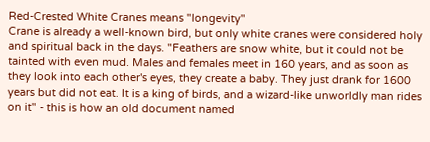Red-Crested White Cranes means "longevity"
Crane is already a well-known bird, but only white cranes were considered holy and spiritual back in the days. "Feathers are snow white, but it could not be tainted with even mud. Males and females meet in 160 years, and as soon as they look into each other's eyes, they create a baby. They just drank for 1600 years but did not eat. It is a king of birds, and a wizard-like unworldly man rides on it" - this is how an old document named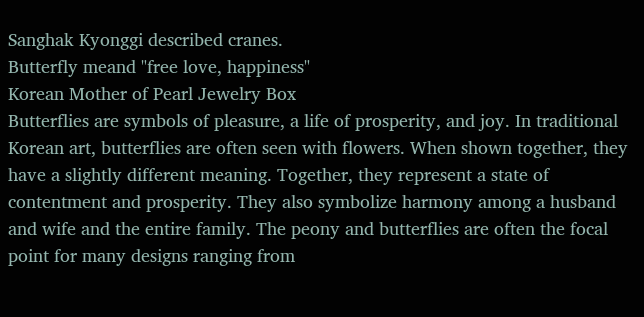Sanghak Kyonggi described cranes.
Butterfly meand "free love, happiness"
Korean Mother of Pearl Jewelry Box
Butterflies are symbols of pleasure, a life of prosperity, and joy. In traditional Korean art, butterflies are often seen with flowers. When shown together, they have a slightly different meaning. Together, they represent a state of contentment and prosperity. They also symbolize harmony among a husband and wife and the entire family. The peony and butterflies are often the focal point for many designs ranging from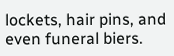lockets, hair pins, and even funeral biers.